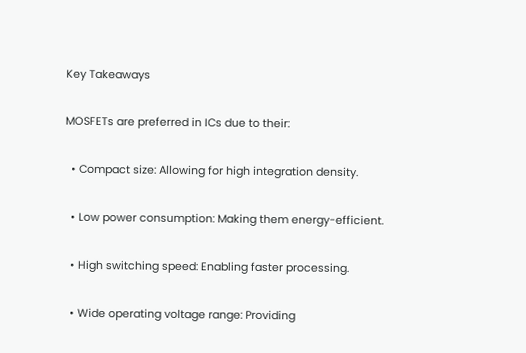Key Takeaways

MOSFETs are preferred in ICs due to their:

  • Compact size: Allowing for high integration density.

  • Low power consumption: Making them energy-efficient.

  • High switching speed: Enabling faster processing.

  • Wide operating voltage range: Providing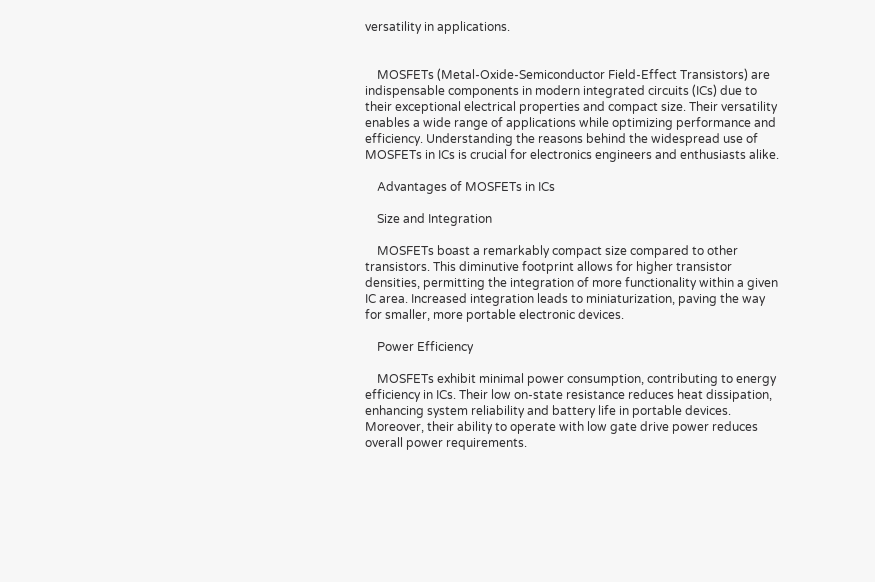versatility in applications.


    MOSFETs (Metal-Oxide-Semiconductor Field-Effect Transistors) are indispensable components in modern integrated circuits (ICs) due to their exceptional electrical properties and compact size. Their versatility enables a wide range of applications while optimizing performance and efficiency. Understanding the reasons behind the widespread use of MOSFETs in ICs is crucial for electronics engineers and enthusiasts alike.

    Advantages of MOSFETs in ICs

    Size and Integration

    MOSFETs boast a remarkably compact size compared to other transistors. This diminutive footprint allows for higher transistor densities, permitting the integration of more functionality within a given IC area. Increased integration leads to miniaturization, paving the way for smaller, more portable electronic devices.

    Power Efficiency

    MOSFETs exhibit minimal power consumption, contributing to energy efficiency in ICs. Their low on-state resistance reduces heat dissipation, enhancing system reliability and battery life in portable devices. Moreover, their ability to operate with low gate drive power reduces overall power requirements.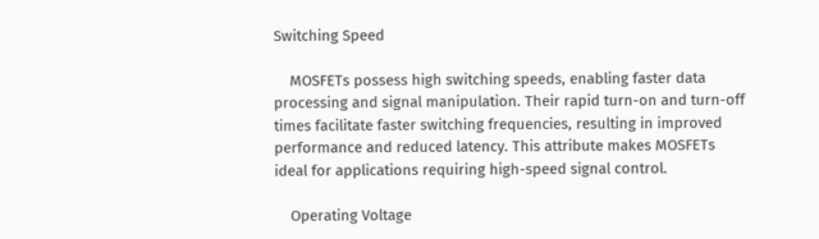Switching Speed

    MOSFETs possess high switching speeds, enabling faster data processing and signal manipulation. Their rapid turn-on and turn-off times facilitate faster switching frequencies, resulting in improved performance and reduced latency. This attribute makes MOSFETs ideal for applications requiring high-speed signal control.

    Operating Voltage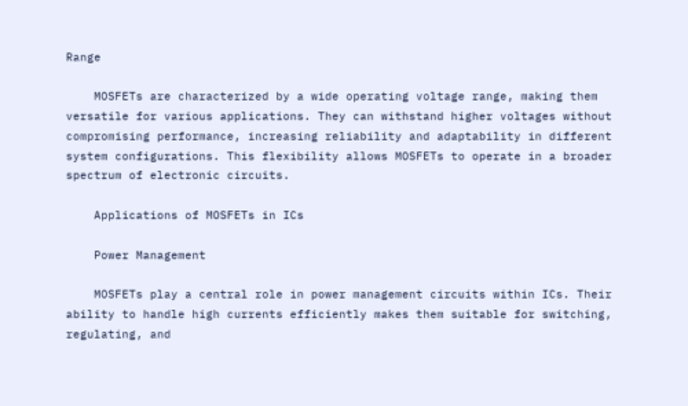Range

    MOSFETs are characterized by a wide operating voltage range, making them versatile for various applications. They can withstand higher voltages without compromising performance, increasing reliability and adaptability in different system configurations. This flexibility allows MOSFETs to operate in a broader spectrum of electronic circuits.

    Applications of MOSFETs in ICs

    Power Management

    MOSFETs play a central role in power management circuits within ICs. Their ability to handle high currents efficiently makes them suitable for switching, regulating, and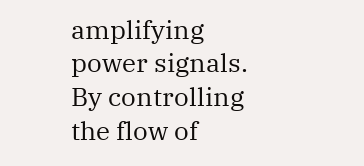amplifying power signals. By controlling the flow of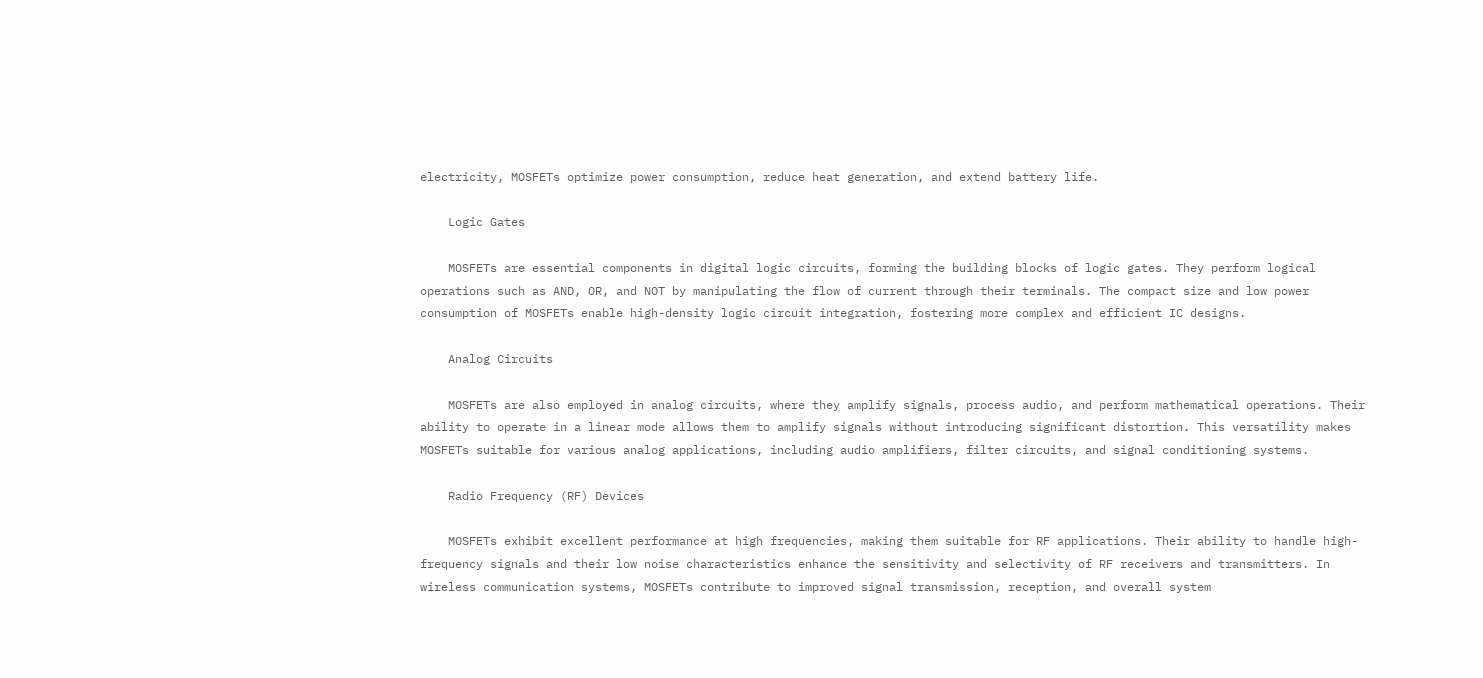electricity, MOSFETs optimize power consumption, reduce heat generation, and extend battery life.

    Logic Gates

    MOSFETs are essential components in digital logic circuits, forming the building blocks of logic gates. They perform logical operations such as AND, OR, and NOT by manipulating the flow of current through their terminals. The compact size and low power consumption of MOSFETs enable high-density logic circuit integration, fostering more complex and efficient IC designs.

    Analog Circuits

    MOSFETs are also employed in analog circuits, where they amplify signals, process audio, and perform mathematical operations. Their ability to operate in a linear mode allows them to amplify signals without introducing significant distortion. This versatility makes MOSFETs suitable for various analog applications, including audio amplifiers, filter circuits, and signal conditioning systems.

    Radio Frequency (RF) Devices

    MOSFETs exhibit excellent performance at high frequencies, making them suitable for RF applications. Their ability to handle high-frequency signals and their low noise characteristics enhance the sensitivity and selectivity of RF receivers and transmitters. In wireless communication systems, MOSFETs contribute to improved signal transmission, reception, and overall system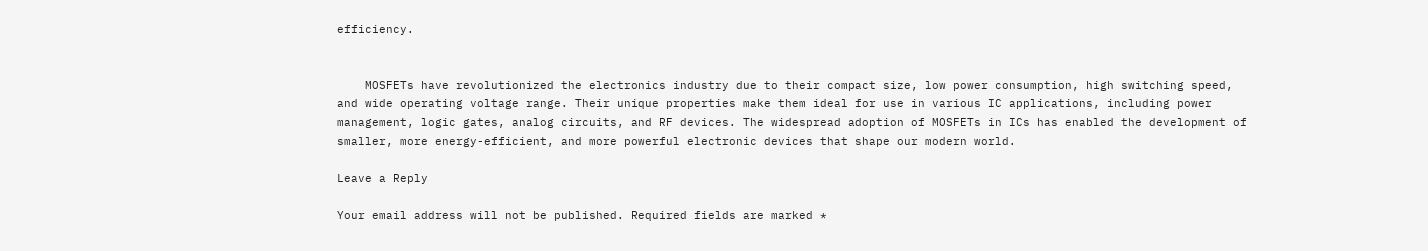efficiency.


    MOSFETs have revolutionized the electronics industry due to their compact size, low power consumption, high switching speed, and wide operating voltage range. Their unique properties make them ideal for use in various IC applications, including power management, logic gates, analog circuits, and RF devices. The widespread adoption of MOSFETs in ICs has enabled the development of smaller, more energy-efficient, and more powerful electronic devices that shape our modern world.

Leave a Reply

Your email address will not be published. Required fields are marked *